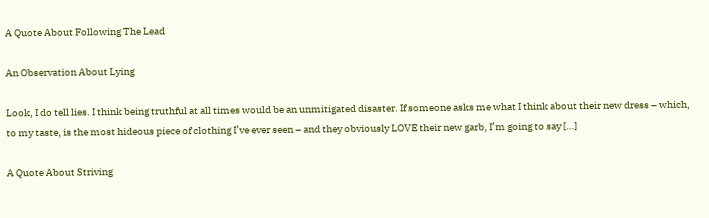A Quote About Following The Lead

An Observation About Lying

Look, I do tell lies. I think being truthful at all times would be an unmitigated disaster. If someone asks me what I think about their new dress – which, to my taste, is the most hideous piece of clothing I’ve ever seen – and they obviously LOVE their new garb, I’m going to say […]

A Quote About Striving